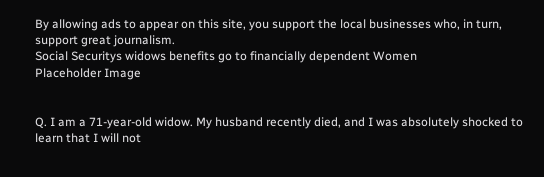By allowing ads to appear on this site, you support the local businesses who, in turn, support great journalism.
Social Securitys widows benefits go to financially dependent Women
Placeholder Image


Q. I am a 71-year-old widow. My husband recently died, and I was absolutely shocked to learn that I will not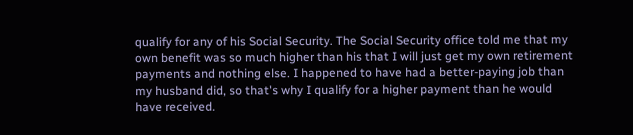qualify for any of his Social Security. The Social Security office told me that my own benefit was so much higher than his that I will just get my own retirement payments and nothing else. I happened to have had a better-paying job than my husband did, so that's why I qualify for a higher payment than he would have received.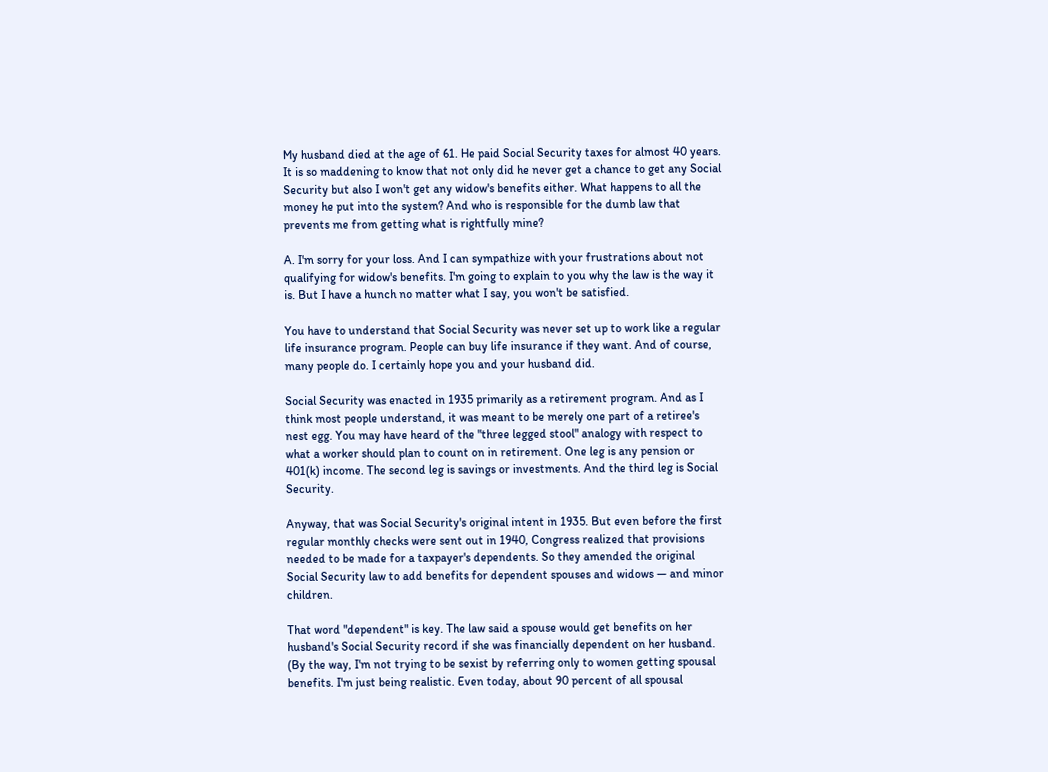My husband died at the age of 61. He paid Social Security taxes for almost 40 years. It is so maddening to know that not only did he never get a chance to get any Social Security but also I won't get any widow's benefits either. What happens to all the money he put into the system? And who is responsible for the dumb law that prevents me from getting what is rightfully mine?

A. I'm sorry for your loss. And I can sympathize with your frustrations about not qualifying for widow's benefits. I'm going to explain to you why the law is the way it is. But I have a hunch no matter what I say, you won't be satisfied.

You have to understand that Social Security was never set up to work like a regular life insurance program. People can buy life insurance if they want. And of course, many people do. I certainly hope you and your husband did.

Social Security was enacted in 1935 primarily as a retirement program. And as I think most people understand, it was meant to be merely one part of a retiree's nest egg. You may have heard of the "three legged stool" analogy with respect to what a worker should plan to count on in retirement. One leg is any pension or 401(k) income. The second leg is savings or investments. And the third leg is Social Security.

Anyway, that was Social Security's original intent in 1935. But even before the first regular monthly checks were sent out in 1940, Congress realized that provisions needed to be made for a taxpayer's dependents. So they amended the original Social Security law to add benefits for dependent spouses and widows — and minor children.

That word "dependent" is key. The law said a spouse would get benefits on her husband's Social Security record if she was financially dependent on her husband. (By the way, I'm not trying to be sexist by referring only to women getting spousal benefits. I'm just being realistic. Even today, about 90 percent of all spousal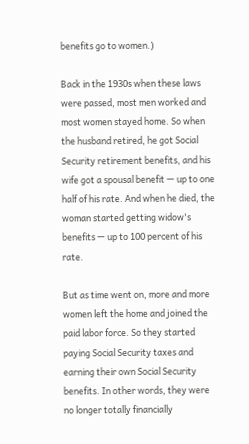benefits go to women.)

Back in the 1930s when these laws were passed, most men worked and most women stayed home. So when the husband retired, he got Social Security retirement benefits, and his wife got a spousal benefit — up to one half of his rate. And when he died, the woman started getting widow's benefits — up to 100 percent of his rate.

But as time went on, more and more women left the home and joined the paid labor force. So they started paying Social Security taxes and earning their own Social Security benefits. In other words, they were no longer totally financially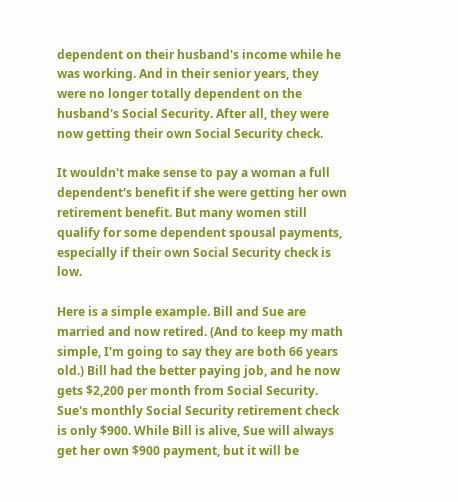dependent on their husband's income while he was working. And in their senior years, they were no longer totally dependent on the husband's Social Security. After all, they were now getting their own Social Security check.

It wouldn't make sense to pay a woman a full dependent's benefit if she were getting her own retirement benefit. But many women still qualify for some dependent spousal payments, especially if their own Social Security check is low.

Here is a simple example. Bill and Sue are married and now retired. (And to keep my math simple, I'm going to say they are both 66 years old.) Bill had the better paying job, and he now gets $2,200 per month from Social Security. Sue's monthly Social Security retirement check is only $900. While Bill is alive, Sue will always get her own $900 payment, but it will be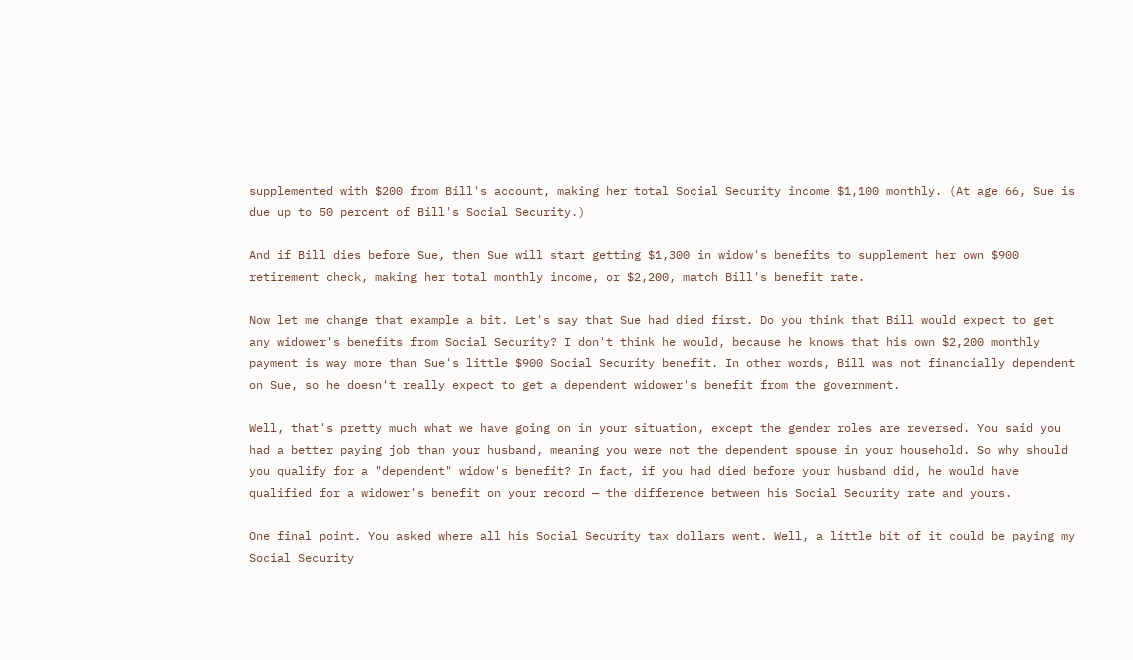supplemented with $200 from Bill's account, making her total Social Security income $1,100 monthly. (At age 66, Sue is due up to 50 percent of Bill's Social Security.)

And if Bill dies before Sue, then Sue will start getting $1,300 in widow's benefits to supplement her own $900 retirement check, making her total monthly income, or $2,200, match Bill's benefit rate.

Now let me change that example a bit. Let's say that Sue had died first. Do you think that Bill would expect to get any widower's benefits from Social Security? I don't think he would, because he knows that his own $2,200 monthly payment is way more than Sue's little $900 Social Security benefit. In other words, Bill was not financially dependent on Sue, so he doesn't really expect to get a dependent widower's benefit from the government.

Well, that's pretty much what we have going on in your situation, except the gender roles are reversed. You said you had a better paying job than your husband, meaning you were not the dependent spouse in your household. So why should you qualify for a "dependent" widow's benefit? In fact, if you had died before your husband did, he would have qualified for a widower's benefit on your record — the difference between his Social Security rate and yours.

One final point. You asked where all his Social Security tax dollars went. Well, a little bit of it could be paying my Social Security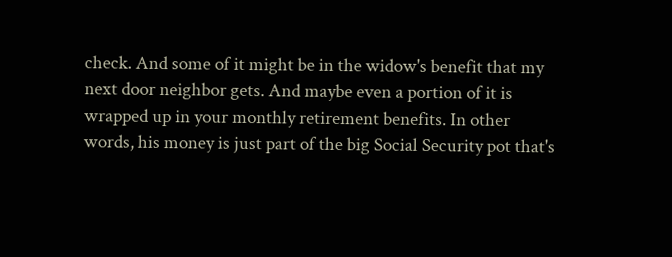check. And some of it might be in the widow's benefit that my next door neighbor gets. And maybe even a portion of it is wrapped up in your monthly retirement benefits. In other words, his money is just part of the big Social Security pot that's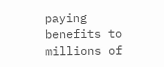paying benefits to millions of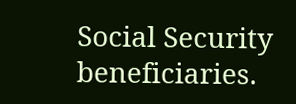Social Security beneficiaries.